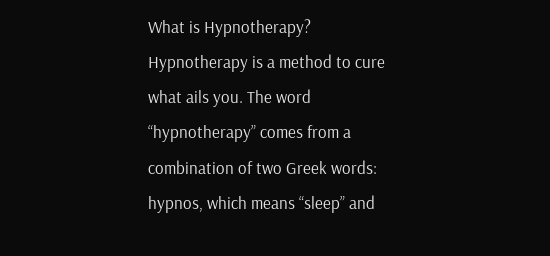What is Hypnotherapy?
Hypnotherapy is a method to cure what ails you. The word “hypnotherapy” comes from a combination of two Greek words: hypnos, which means “sleep” and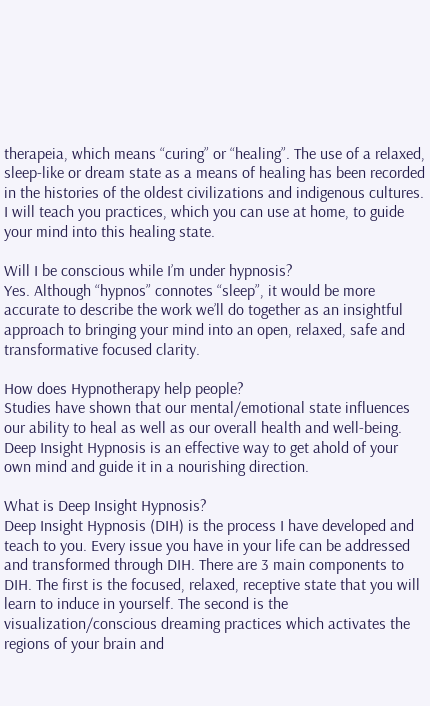therapeia, which means “curing” or “healing”. The use of a relaxed, sleep-like or dream state as a means of healing has been recorded in the histories of the oldest civilizations and indigenous cultures. I will teach you practices, which you can use at home, to guide your mind into this healing state.

Will I be conscious while I’m under hypnosis?
Yes. Although “hypnos” connotes “sleep”, it would be more accurate to describe the work we’ll do together as an insightful approach to bringing your mind into an open, relaxed, safe and transformative focused clarity.

How does Hypnotherapy help people?
Studies have shown that our mental/emotional state influences our ability to heal as well as our overall health and well-being. Deep Insight Hypnosis is an effective way to get ahold of your own mind and guide it in a nourishing direction.

What is Deep Insight Hypnosis?
Deep Insight Hypnosis (DIH) is the process I have developed and teach to you. Every issue you have in your life can be addressed and transformed through DIH. There are 3 main components to DIH. The first is the focused, relaxed, receptive state that you will learn to induce in yourself. The second is the visualization/conscious dreaming practices which activates the regions of your brain and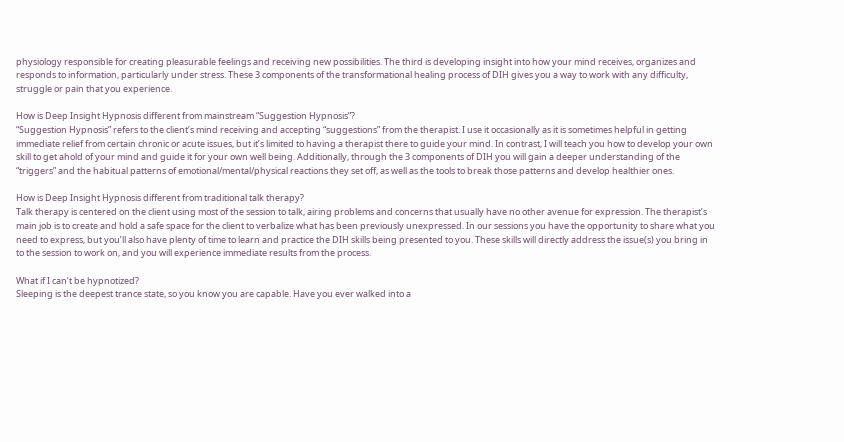physiology responsible for creating pleasurable feelings and receiving new possibilities. The third is developing insight into how your mind receives, organizes and responds to information, particularly under stress. These 3 components of the transformational healing process of DIH gives you a way to work with any difficulty, struggle or pain that you experience.

How is Deep Insight Hypnosis different from mainstream “Suggestion Hypnosis”?
“Suggestion Hypnosis” refers to the client’s mind receiving and accepting “suggestions” from the therapist. I use it occasionally as it is sometimes helpful in getting immediate relief from certain chronic or acute issues, but it’s limited to having a therapist there to guide your mind. In contrast, I will teach you how to develop your own skill to get ahold of your mind and guide it for your own well being. Additionally, through the 3 components of DIH you will gain a deeper understanding of the “triggers” and the habitual patterns of emotional/mental/physical reactions they set off, as well as the tools to break those patterns and develop healthier ones.

How is Deep Insight Hypnosis different from traditional talk therapy?
Talk therapy is centered on the client using most of the session to talk, airing problems and concerns that usually have no other avenue for expression. The therapist’s main job is to create and hold a safe space for the client to verbalize what has been previously unexpressed. In our sessions you have the opportunity to share what you need to express, but you’ll also have plenty of time to learn and practice the DIH skills being presented to you. These skills will directly address the issue(s) you bring in to the session to work on, and you will experience immediate results from the process.

What if I can’t be hypnotized?
Sleeping is the deepest trance state, so you know you are capable. Have you ever walked into a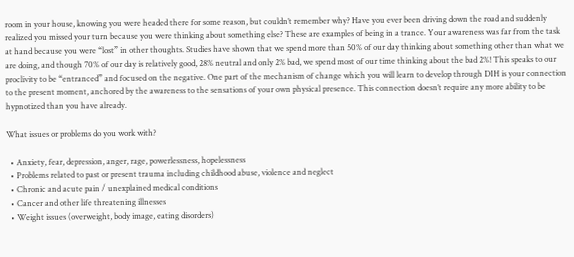room in your house, knowing you were headed there for some reason, but couldn’t remember why? Have you ever been driving down the road and suddenly realized you missed your turn because you were thinking about something else? These are examples of being in a trance. Your awareness was far from the task at hand because you were “lost” in other thoughts. Studies have shown that we spend more than 50% of our day thinking about something other than what we are doing, and though 70% of our day is relatively good, 28% neutral and only 2% bad, we spend most of our time thinking about the bad 2%! This speaks to our proclivity to be “entranced” and focused on the negative. One part of the mechanism of change which you will learn to develop through DIH is your connection to the present moment, anchored by the awareness to the sensations of your own physical presence. This connection doesn’t require any more ability to be hypnotized than you have already.

What issues or problems do you work with?

  • Anxiety, fear, depression, anger, rage, powerlessness, hopelessness
  • Problems related to past or present trauma including childhood abuse, violence and neglect
  • Chronic and acute pain / unexplained medical conditions
  • Cancer and other life threatening illnesses
  • Weight issues (overweight, body image, eating disorders)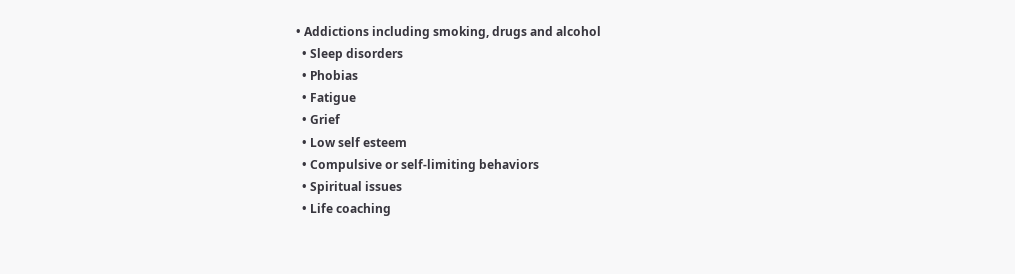• Addictions including smoking, drugs and alcohol
  • Sleep disorders
  • Phobias
  • Fatigue
  • Grief
  • Low self esteem
  • Compulsive or self-limiting behaviors
  • Spiritual issues
  • Life coaching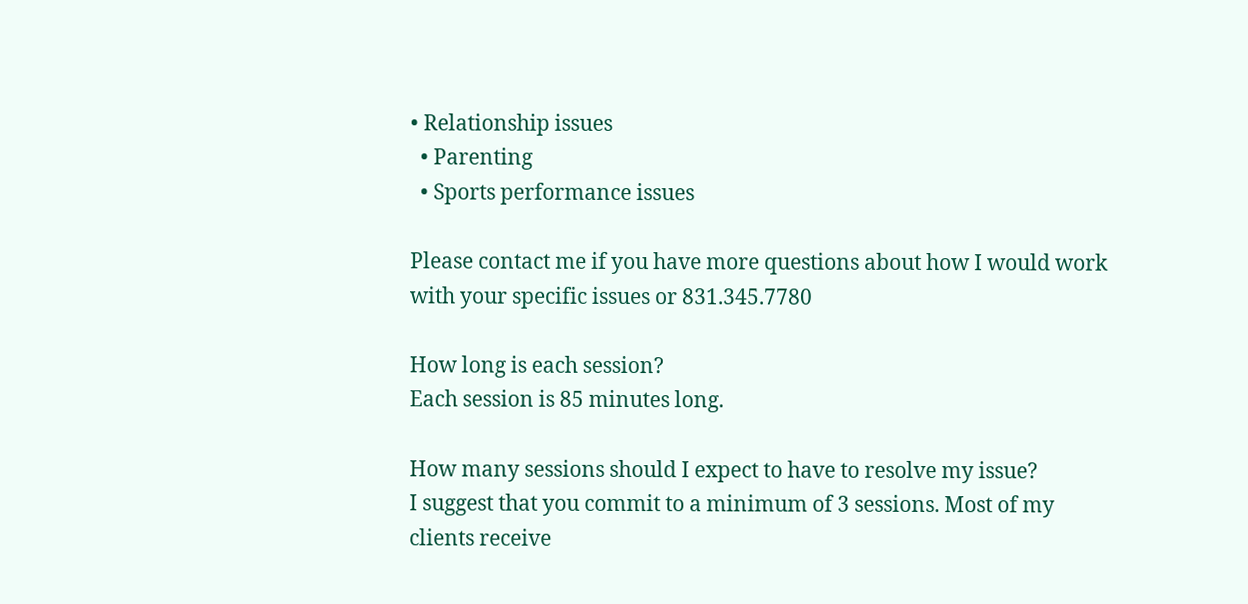• Relationship issues
  • Parenting
  • Sports performance issues

Please contact me if you have more questions about how I would work with your specific issues or 831.345.7780

How long is each session?
Each session is 85 minutes long.

How many sessions should I expect to have to resolve my issue?
I suggest that you commit to a minimum of 3 sessions. Most of my clients receive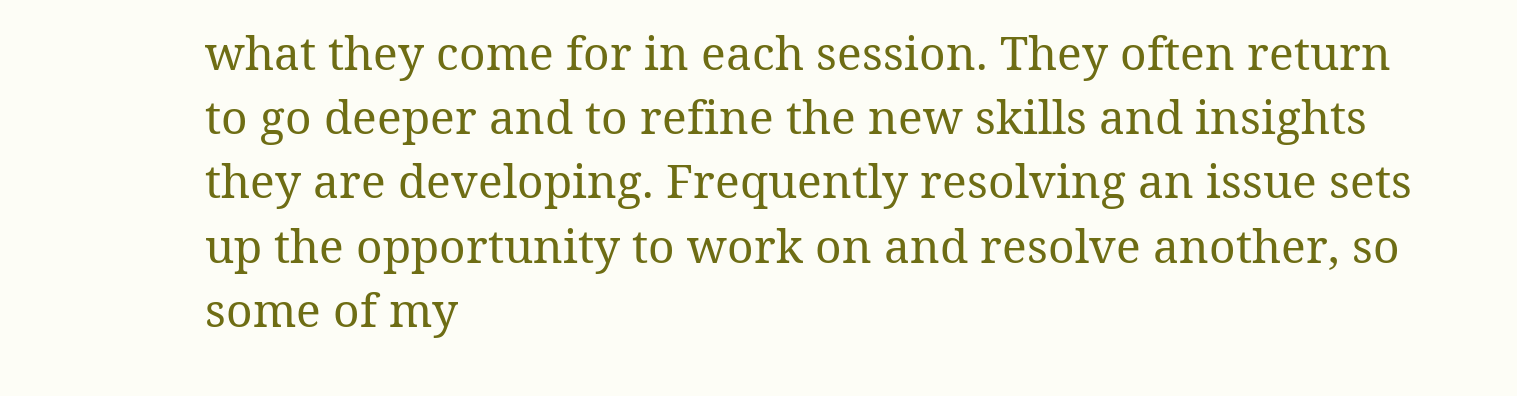what they come for in each session. They often return to go deeper and to refine the new skills and insights they are developing. Frequently resolving an issue sets up the opportunity to work on and resolve another, so some of my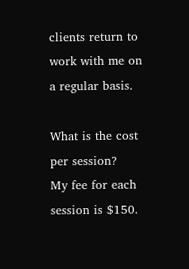clients return to work with me on a regular basis.

What is the cost per session?
My fee for each session is $150.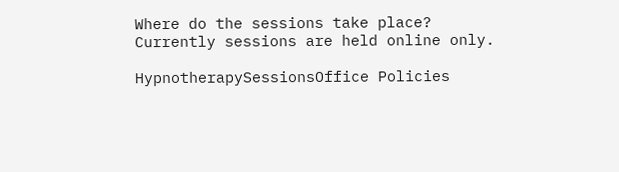Where do the sessions take place?
Currently sessions are held online only.

HypnotherapySessionsOffice Policies